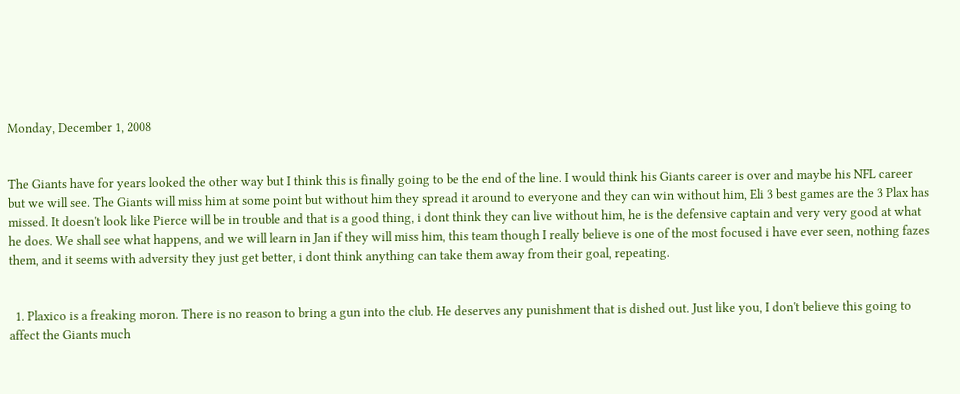Monday, December 1, 2008


The Giants have for years looked the other way but I think this is finally going to be the end of the line. I would think his Giants career is over and maybe his NFL career but we will see. The Giants will miss him at some point but without him they spread it around to everyone and they can win without him, Eli 3 best games are the 3 Plax has missed. It doesn't look like Pierce will be in trouble and that is a good thing, i dont think they can live without him, he is the defensive captain and very very good at what he does. We shall see what happens, and we will learn in Jan if they will miss him, this team though I really believe is one of the most focused i have ever seen, nothing fazes them, and it seems with adversity they just get better, i dont think anything can take them away from their goal, repeating.


  1. Plaxico is a freaking moron. There is no reason to bring a gun into the club. He deserves any punishment that is dished out. Just like you, I don't believe this going to affect the Giants much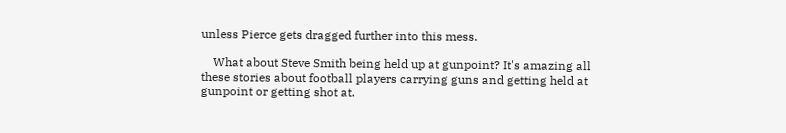unless Pierce gets dragged further into this mess.

    What about Steve Smith being held up at gunpoint? It's amazing all these stories about football players carrying guns and getting held at gunpoint or getting shot at.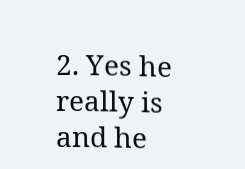2. Yes he really is and he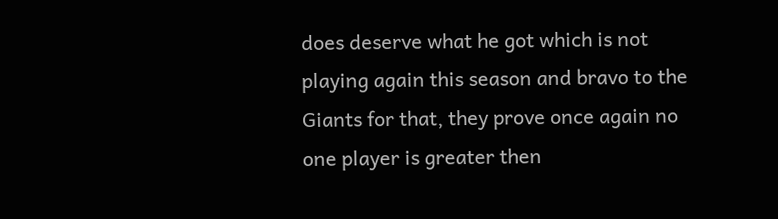does deserve what he got which is not playing again this season and bravo to the Giants for that, they prove once again no one player is greater then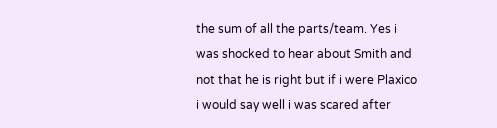the sum of all the parts/team. Yes i was shocked to hear about Smith and not that he is right but if i were Plaxico i would say well i was scared after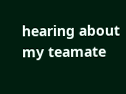hearing about my teamate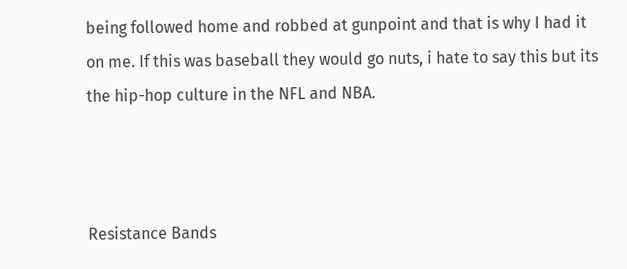being followed home and robbed at gunpoint and that is why I had it on me. If this was baseball they would go nuts, i hate to say this but its the hip-hop culture in the NFL and NBA.



Resistance Bands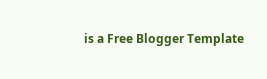is a Free Blogger Template